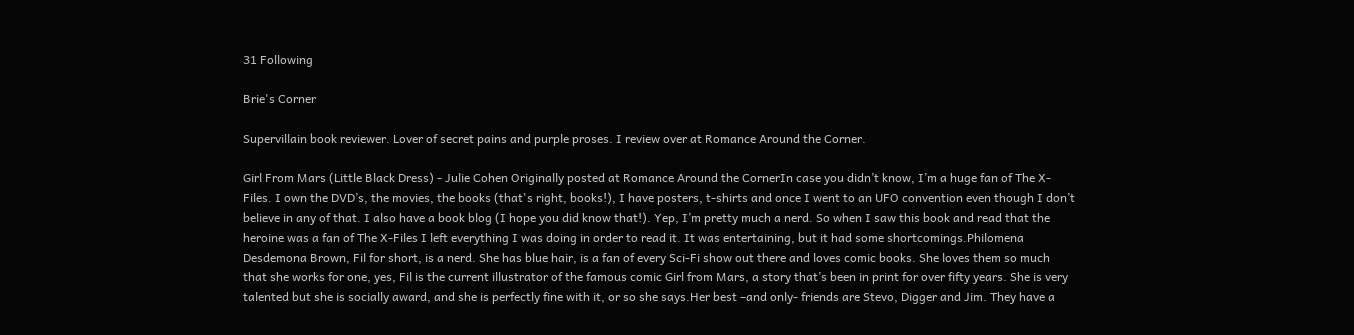31 Following

Brie's Corner

Supervillain book reviewer. Lover of secret pains and purple proses. I review over at Romance Around the Corner.

Girl From Mars (Little Black Dress) - Julie Cohen Originally posted at Romance Around the CornerIn case you didn’t know, I’m a huge fan of The X-Files. I own the DVD’s, the movies, the books (that's right, books!), I have posters, t-shirts and once I went to an UFO convention even though I don’t believe in any of that. I also have a book blog (I hope you did know that!). Yep, I’m pretty much a nerd. So when I saw this book and read that the heroine was a fan of The X-Files I left everything I was doing in order to read it. It was entertaining, but it had some shortcomings.Philomena Desdemona Brown, Fil for short, is a nerd. She has blue hair, is a fan of every Sci-Fi show out there and loves comic books. She loves them so much that she works for one, yes, Fil is the current illustrator of the famous comic Girl from Mars, a story that’s been in print for over fifty years. She is very talented but she is socially award, and she is perfectly fine with it, or so she says.Her best –and only- friends are Stevo, Digger and Jim. They have a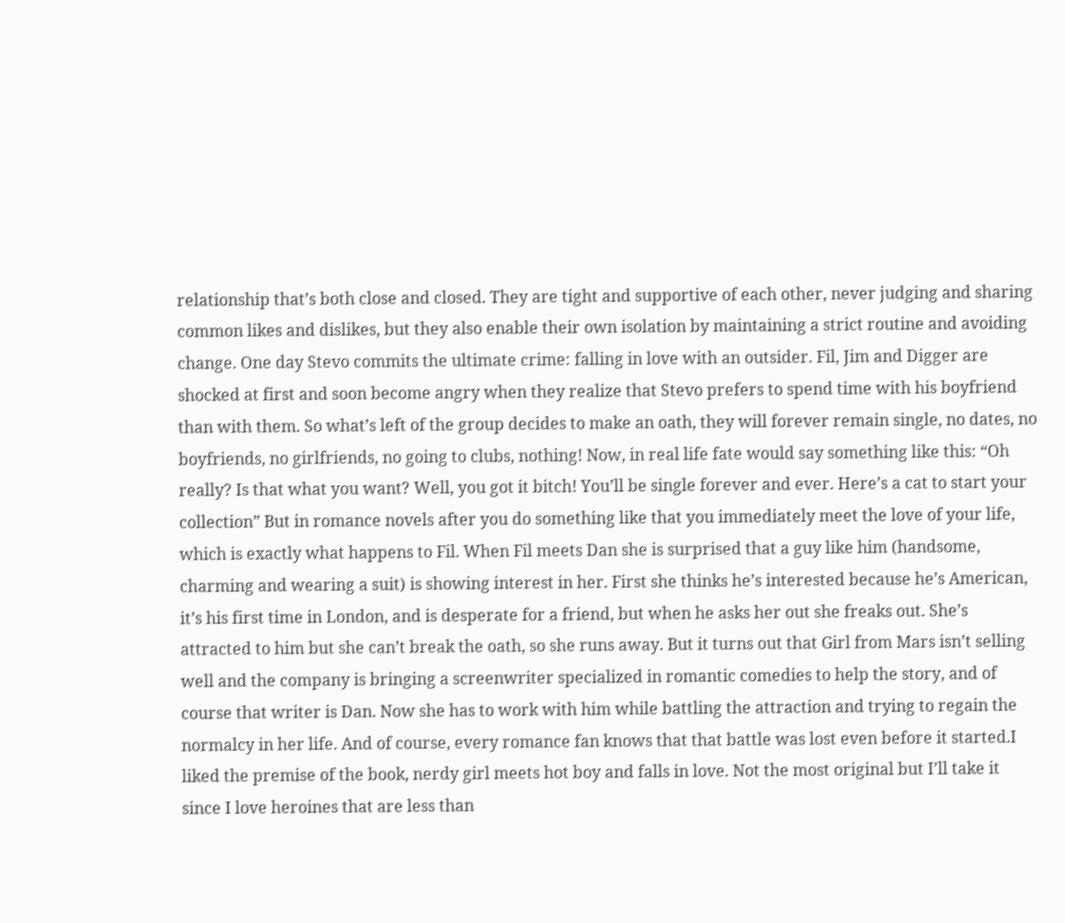relationship that’s both close and closed. They are tight and supportive of each other, never judging and sharing common likes and dislikes, but they also enable their own isolation by maintaining a strict routine and avoiding change. One day Stevo commits the ultimate crime: falling in love with an outsider. Fil, Jim and Digger are shocked at first and soon become angry when they realize that Stevo prefers to spend time with his boyfriend than with them. So what’s left of the group decides to make an oath, they will forever remain single, no dates, no boyfriends, no girlfriends, no going to clubs, nothing! Now, in real life fate would say something like this: “Oh really? Is that what you want? Well, you got it bitch! You’ll be single forever and ever. Here’s a cat to start your collection” But in romance novels after you do something like that you immediately meet the love of your life, which is exactly what happens to Fil. When Fil meets Dan she is surprised that a guy like him (handsome, charming and wearing a suit) is showing interest in her. First she thinks he’s interested because he’s American, it’s his first time in London, and is desperate for a friend, but when he asks her out she freaks out. She’s attracted to him but she can’t break the oath, so she runs away. But it turns out that Girl from Mars isn’t selling well and the company is bringing a screenwriter specialized in romantic comedies to help the story, and of course that writer is Dan. Now she has to work with him while battling the attraction and trying to regain the normalcy in her life. And of course, every romance fan knows that that battle was lost even before it started.I liked the premise of the book, nerdy girl meets hot boy and falls in love. Not the most original but I’ll take it since I love heroines that are less than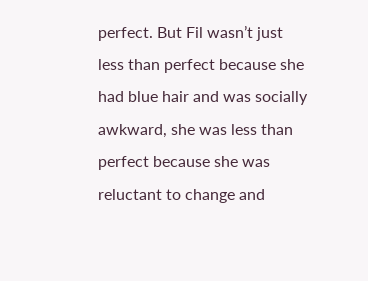perfect. But Fil wasn’t just less than perfect because she had blue hair and was socially awkward, she was less than perfect because she was reluctant to change and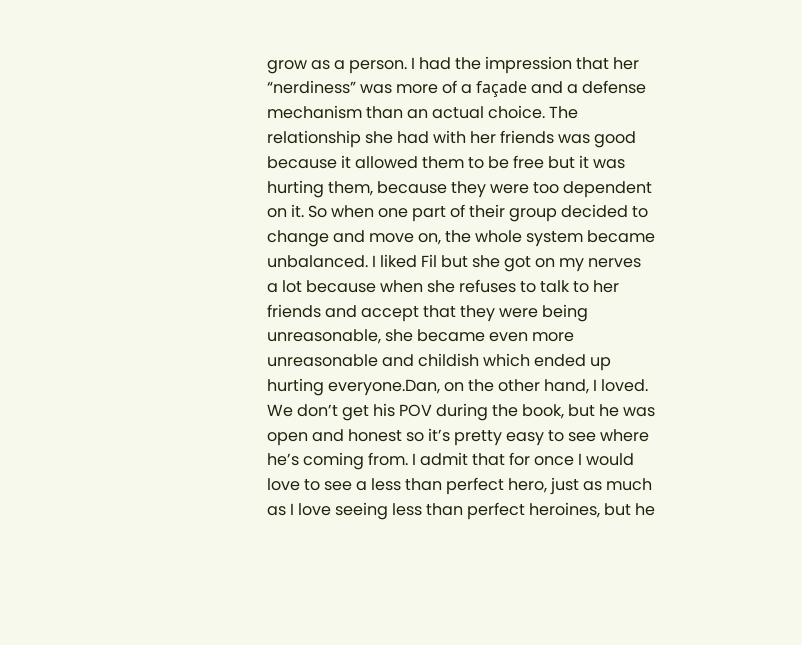grow as a person. I had the impression that her “nerdiness” was more of a façade and a defense mechanism than an actual choice. The relationship she had with her friends was good because it allowed them to be free but it was hurting them, because they were too dependent on it. So when one part of their group decided to change and move on, the whole system became unbalanced. I liked Fil but she got on my nerves a lot because when she refuses to talk to her friends and accept that they were being unreasonable, she became even more unreasonable and childish which ended up hurting everyone.Dan, on the other hand, I loved. We don’t get his POV during the book, but he was open and honest so it’s pretty easy to see where he’s coming from. I admit that for once I would love to see a less than perfect hero, just as much as I love seeing less than perfect heroines, but he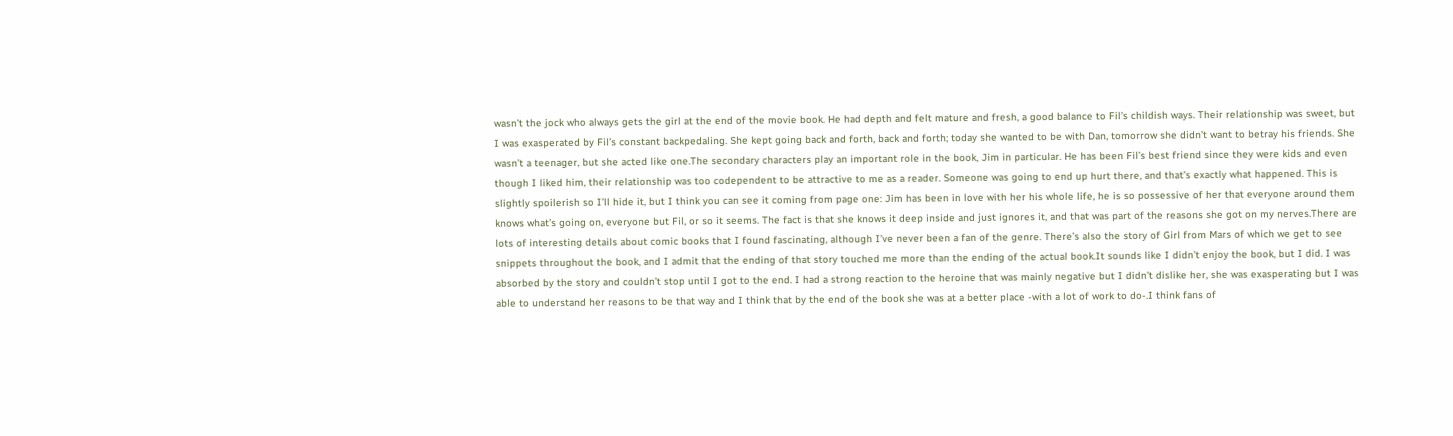wasn’t the jock who always gets the girl at the end of the movie book. He had depth and felt mature and fresh, a good balance to Fil’s childish ways. Their relationship was sweet, but I was exasperated by Fil’s constant backpedaling. She kept going back and forth, back and forth; today she wanted to be with Dan, tomorrow she didn’t want to betray his friends. She wasn’t a teenager, but she acted like one.The secondary characters play an important role in the book, Jim in particular. He has been Fil’s best friend since they were kids and even though I liked him, their relationship was too codependent to be attractive to me as a reader. Someone was going to end up hurt there, and that’s exactly what happened. This is slightly spoilerish so I’ll hide it, but I think you can see it coming from page one: Jim has been in love with her his whole life, he is so possessive of her that everyone around them knows what’s going on, everyone but Fil, or so it seems. The fact is that she knows it deep inside and just ignores it, and that was part of the reasons she got on my nerves.There are lots of interesting details about comic books that I found fascinating, although I’ve never been a fan of the genre. There’s also the story of Girl from Mars of which we get to see snippets throughout the book, and I admit that the ending of that story touched me more than the ending of the actual book.It sounds like I didn’t enjoy the book, but I did. I was absorbed by the story and couldn’t stop until I got to the end. I had a strong reaction to the heroine that was mainly negative but I didn’t dislike her, she was exasperating but I was able to understand her reasons to be that way and I think that by the end of the book she was at a better place -with a lot of work to do-.I think fans of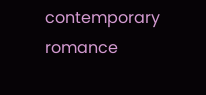contemporary romance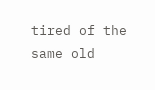tired of the same old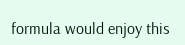formula would enjoy this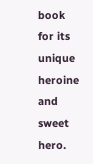book for its unique heroine and sweet hero.